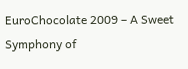EuroChocolate 2009 – A Sweet Symphony of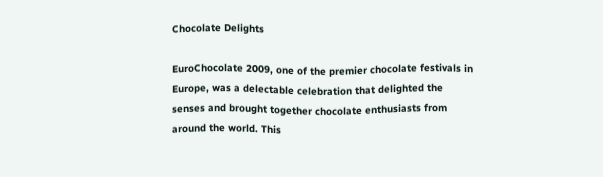Chocolate Delights

EuroChocolate 2009, one of the premier chocolate festivals in Europe, was a delectable celebration that delighted the senses and brought together chocolate enthusiasts from around the world. This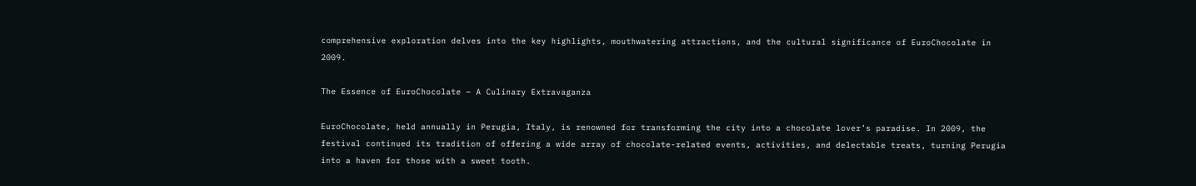comprehensive exploration delves into the key highlights, mouthwatering attractions, and the cultural significance of EuroChocolate in 2009.

The Essence of EuroChocolate – A Culinary Extravaganza

EuroChocolate, held annually in Perugia, Italy, is renowned for transforming the city into a chocolate lover’s paradise. In 2009, the festival continued its tradition of offering a wide array of chocolate-related events, activities, and delectable treats, turning Perugia into a haven for those with a sweet tooth.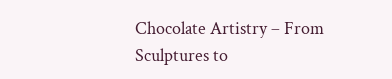Chocolate Artistry – From Sculptures to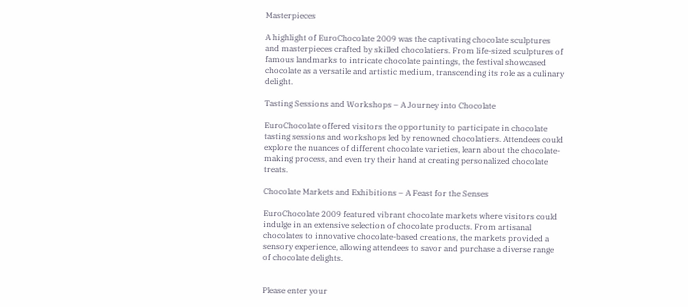Masterpieces

A highlight of EuroChocolate 2009 was the captivating chocolate sculptures and masterpieces crafted by skilled chocolatiers. From life-sized sculptures of famous landmarks to intricate chocolate paintings, the festival showcased chocolate as a versatile and artistic medium, transcending its role as a culinary delight.

Tasting Sessions and Workshops – A Journey into Chocolate

EuroChocolate offered visitors the opportunity to participate in chocolate tasting sessions and workshops led by renowned chocolatiers. Attendees could explore the nuances of different chocolate varieties, learn about the chocolate-making process, and even try their hand at creating personalized chocolate treats.

Chocolate Markets and Exhibitions – A Feast for the Senses

EuroChocolate 2009 featured vibrant chocolate markets where visitors could indulge in an extensive selection of chocolate products. From artisanal chocolates to innovative chocolate-based creations, the markets provided a sensory experience, allowing attendees to savor and purchase a diverse range of chocolate delights.


Please enter your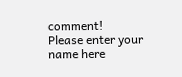comment!
Please enter your name here